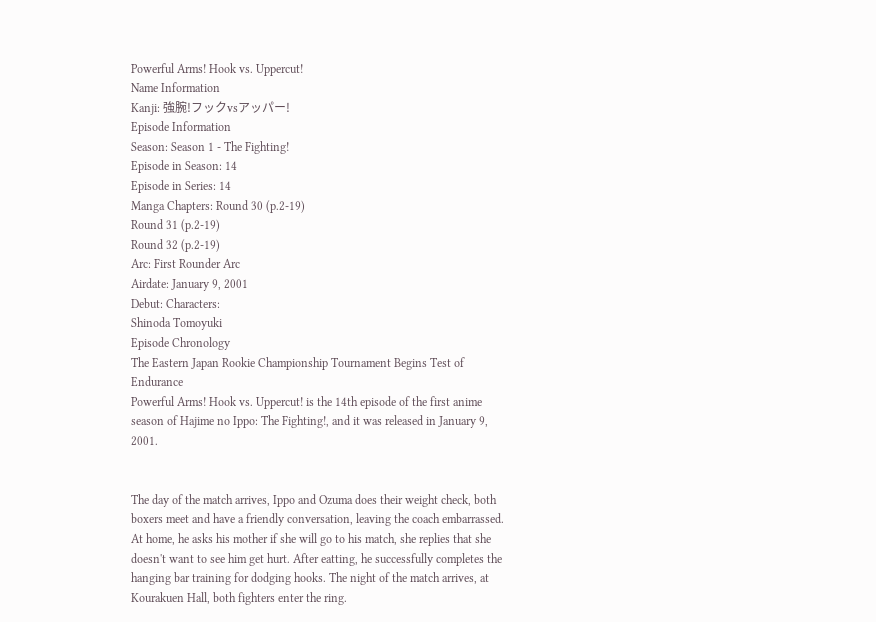Powerful Arms! Hook vs. Uppercut!
Name Information
Kanji: 強腕!フックvsアッパー!
Episode Information
Season: Season 1 - The Fighting!
Episode in Season: 14
Episode in Series: 14
Manga Chapters: Round 30 (p.2-19)
Round 31 (p.2-19)
Round 32 (p.2-19)
Arc: First Rounder Arc
Airdate: January 9, 2001
Debut: Characters:
Shinoda Tomoyuki
Episode Chronology
The Eastern Japan Rookie Championship Tournament Begins Test of Endurance
Powerful Arms! Hook vs. Uppercut! is the 14th episode of the first anime season of Hajime no Ippo: The Fighting!, and it was released in January 9, 2001.


The day of the match arrives, Ippo and Ozuma does their weight check, both boxers meet and have a friendly conversation, leaving the coach embarrassed. At home, he asks his mother if she will go to his match, she replies that she doesn't want to see him get hurt. After eatting, he successfully completes the hanging bar training for dodging hooks. The night of the match arrives, at Kourakuen Hall, both fighters enter the ring.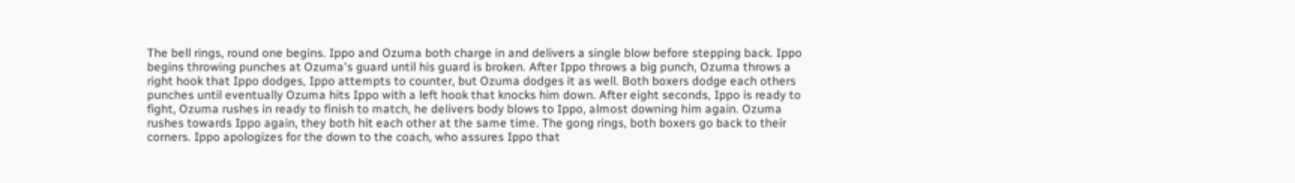The bell rings, round one begins. Ippo and Ozuma both charge in and delivers a single blow before stepping back. Ippo begins throwing punches at Ozuma's guard until his guard is broken. After Ippo throws a big punch, Ozuma throws a right hook that Ippo dodges, Ippo attempts to counter, but Ozuma dodges it as well. Both boxers dodge each others punches until eventually Ozuma hits Ippo with a left hook that knocks him down. After eight seconds, Ippo is ready to fight, Ozuma rushes in ready to finish to match, he delivers body blows to Ippo, almost downing him again. Ozuma rushes towards Ippo again, they both hit each other at the same time. The gong rings, both boxers go back to their corners. Ippo apologizes for the down to the coach, who assures Ippo that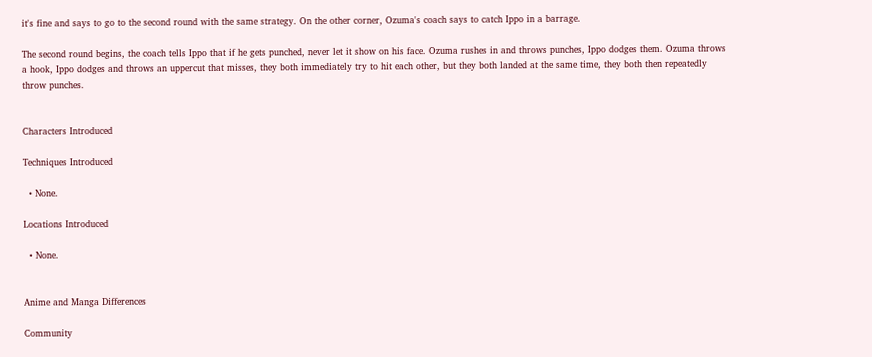it's fine and says to go to the second round with the same strategy. On the other corner, Ozuma's coach says to catch Ippo in a barrage.

The second round begins, the coach tells Ippo that if he gets punched, never let it show on his face. Ozuma rushes in and throws punches, Ippo dodges them. Ozuma throws a hook, Ippo dodges and throws an uppercut that misses, they both immediately try to hit each other, but they both landed at the same time, they both then repeatedly throw punches.


Characters Introduced

Techniques Introduced

  • None.

Locations Introduced

  • None.


Anime and Manga Differences

Community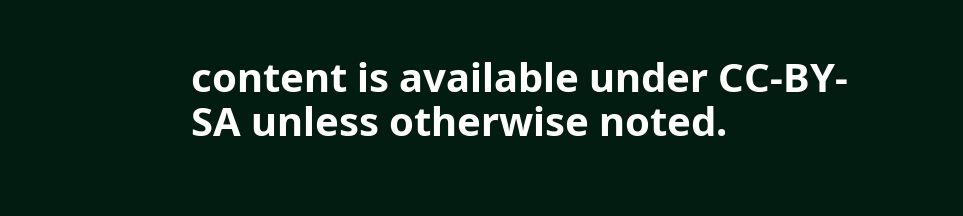content is available under CC-BY-SA unless otherwise noted.